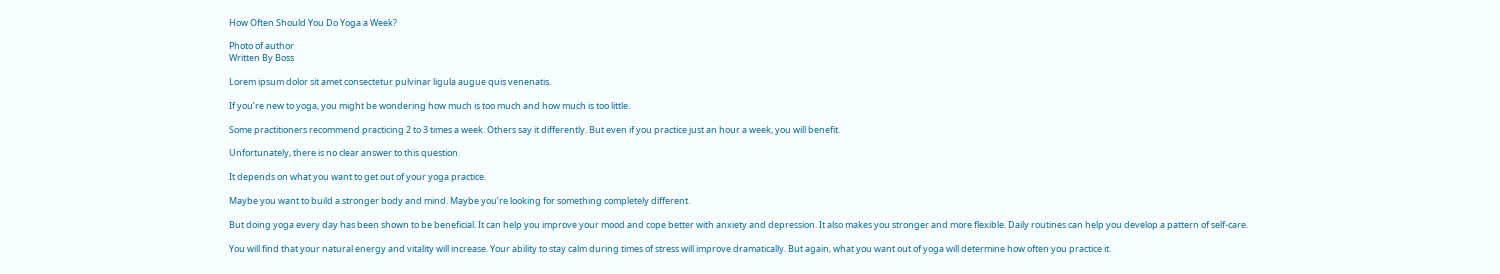How Often Should You Do Yoga a Week?

Photo of author
Written By Boss

Lorem ipsum dolor sit amet consectetur pulvinar ligula augue quis venenatis.

If you’re new to yoga, you might be wondering how much is too much and how much is too little.

Some practitioners recommend practicing 2 to 3 times a week. Others say it differently. But even if you practice just an hour a week, you will benefit.

Unfortunately, there is no clear answer to this question.

It depends on what you want to get out of your yoga practice.

Maybe you want to build a stronger body and mind. Maybe you’re looking for something completely different.

But doing yoga every day has been shown to be beneficial. It can help you improve your mood and cope better with anxiety and depression. It also makes you stronger and more flexible. Daily routines can help you develop a pattern of self-care.

You will find that your natural energy and vitality will increase. Your ability to stay calm during times of stress will improve dramatically. But again, what you want out of yoga will determine how often you practice it.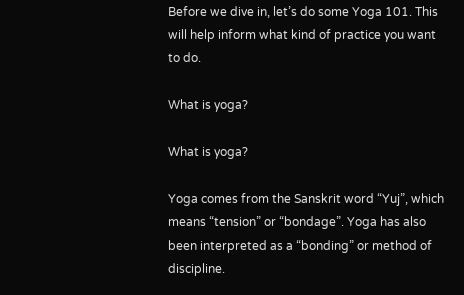Before we dive in, let’s do some Yoga 101. This will help inform what kind of practice you want to do.

What is yoga?

What is yoga?

Yoga comes from the Sanskrit word “Yuj”, which means “tension” or “bondage”. Yoga has also been interpreted as a “bonding” or method of discipline.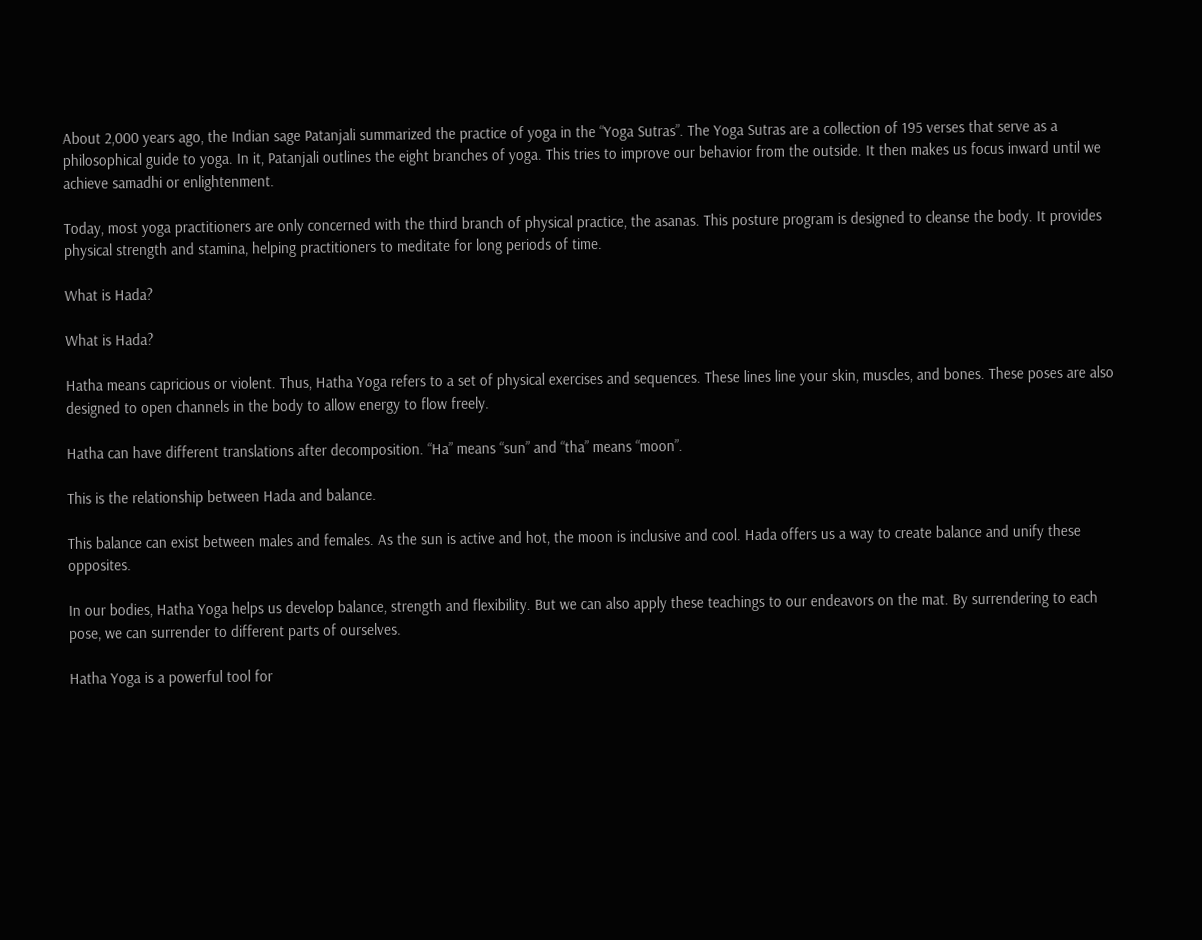About 2,000 years ago, the Indian sage Patanjali summarized the practice of yoga in the “Yoga Sutras”. The Yoga Sutras are a collection of 195 verses that serve as a philosophical guide to yoga. In it, Patanjali outlines the eight branches of yoga. This tries to improve our behavior from the outside. It then makes us focus inward until we achieve samadhi or enlightenment.

Today, most yoga practitioners are only concerned with the third branch of physical practice, the asanas. This posture program is designed to cleanse the body. It provides physical strength and stamina, helping practitioners to meditate for long periods of time.

What is Hada?

What is Hada?

Hatha means capricious or violent. Thus, Hatha Yoga refers to a set of physical exercises and sequences. These lines line your skin, muscles, and bones. These poses are also designed to open channels in the body to allow energy to flow freely.

Hatha can have different translations after decomposition. “Ha” means “sun” and “tha” means “moon”.

This is the relationship between Hada and balance.

This balance can exist between males and females. As the sun is active and hot, the moon is inclusive and cool. Hada offers us a way to create balance and unify these opposites.

In our bodies, Hatha Yoga helps us develop balance, strength and flexibility. But we can also apply these teachings to our endeavors on the mat. By surrendering to each pose, we can surrender to different parts of ourselves.

Hatha Yoga is a powerful tool for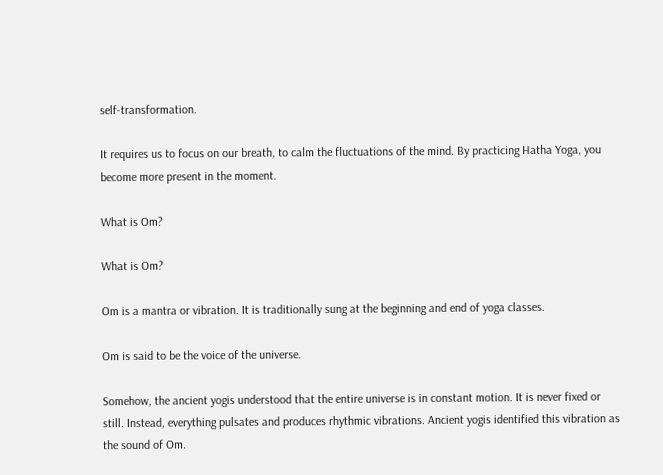self-transformation.

It requires us to focus on our breath, to calm the fluctuations of the mind. By practicing Hatha Yoga, you become more present in the moment.

What is Om?

What is Om?

Om is a mantra or vibration. It is traditionally sung at the beginning and end of yoga classes.

Om is said to be the voice of the universe.

Somehow, the ancient yogis understood that the entire universe is in constant motion. It is never fixed or still. Instead, everything pulsates and produces rhythmic vibrations. Ancient yogis identified this vibration as the sound of Om.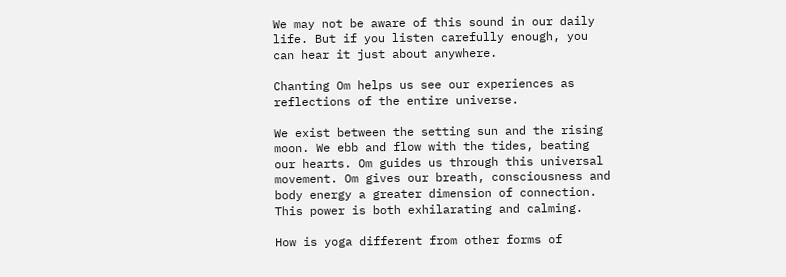We may not be aware of this sound in our daily life. But if you listen carefully enough, you can hear it just about anywhere.

Chanting Om helps us see our experiences as reflections of the entire universe.

We exist between the setting sun and the rising moon. We ebb and flow with the tides, beating our hearts. Om guides us through this universal movement. Om gives our breath, consciousness and body energy a greater dimension of connection. This power is both exhilarating and calming.

How is yoga different from other forms of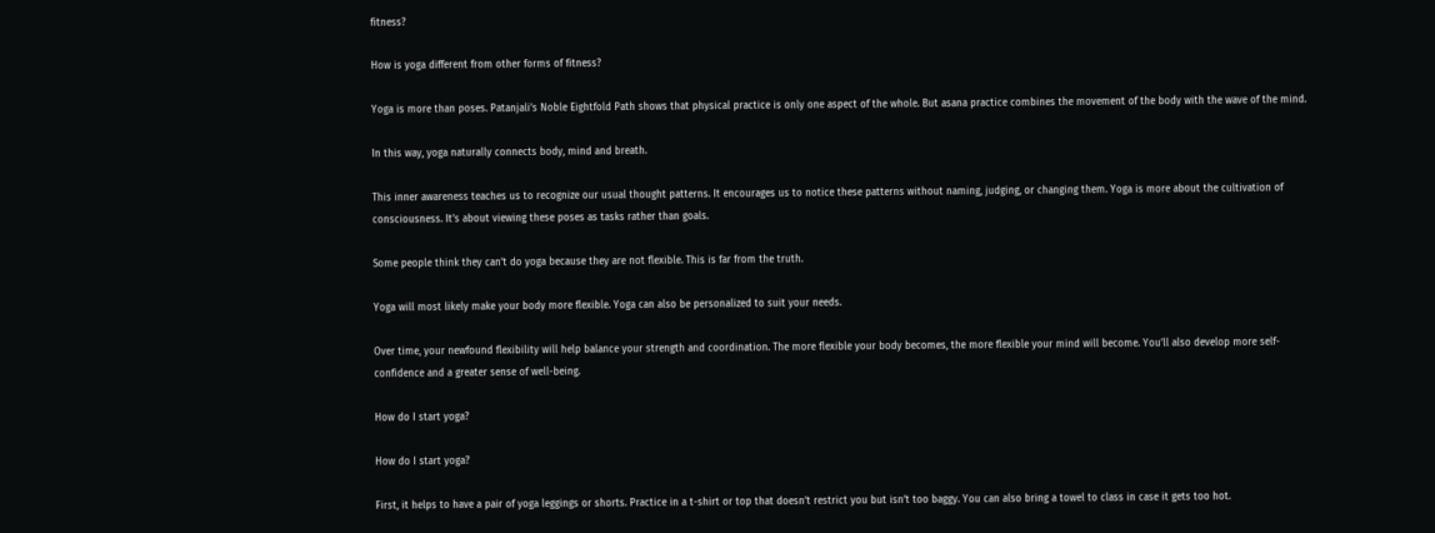fitness?

How is yoga different from other forms of fitness?

Yoga is more than poses. Patanjali’s Noble Eightfold Path shows that physical practice is only one aspect of the whole. But asana practice combines the movement of the body with the wave of the mind.

In this way, yoga naturally connects body, mind and breath.

This inner awareness teaches us to recognize our usual thought patterns. It encourages us to notice these patterns without naming, judging, or changing them. Yoga is more about the cultivation of consciousness. It’s about viewing these poses as tasks rather than goals.

Some people think they can’t do yoga because they are not flexible. This is far from the truth.

Yoga will most likely make your body more flexible. Yoga can also be personalized to suit your needs.

Over time, your newfound flexibility will help balance your strength and coordination. The more flexible your body becomes, the more flexible your mind will become. You’ll also develop more self-confidence and a greater sense of well-being.

How do I start yoga?

How do I start yoga?

First, it helps to have a pair of yoga leggings or shorts. Practice in a t-shirt or top that doesn’t restrict you but isn’t too baggy. You can also bring a towel to class in case it gets too hot.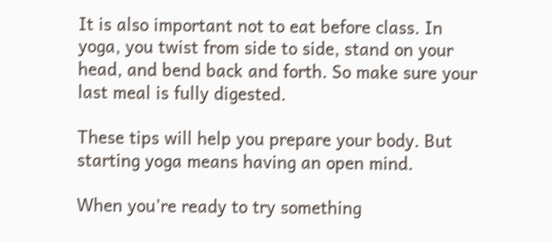It is also important not to eat before class. In yoga, you twist from side to side, stand on your head, and bend back and forth. So make sure your last meal is fully digested.

These tips will help you prepare your body. But starting yoga means having an open mind.

When you’re ready to try something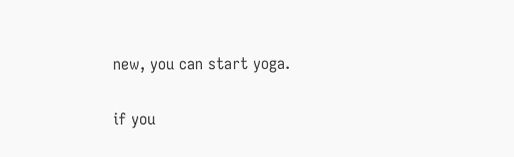new, you can start yoga.

if you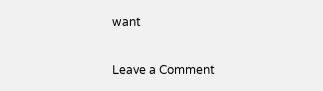want

Leave a Comment